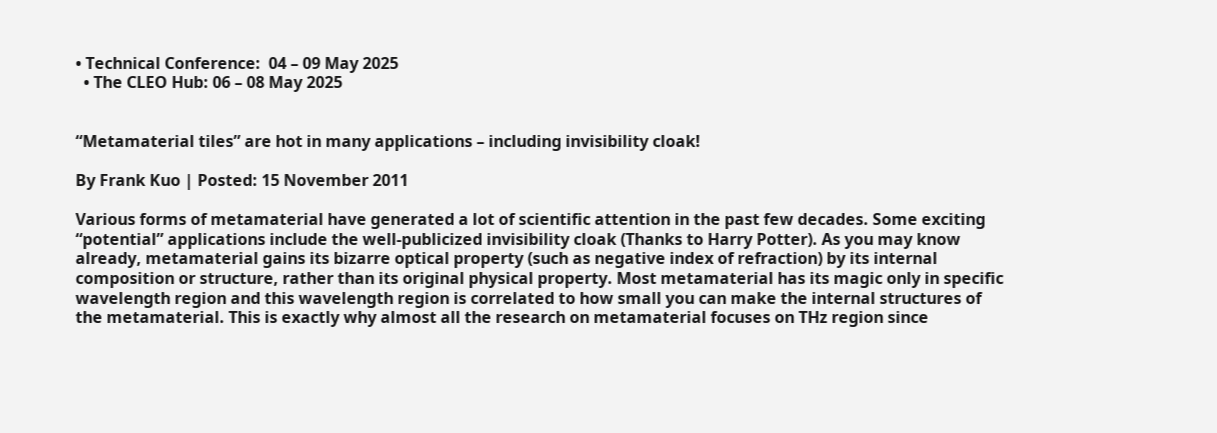• Technical Conference:  04 – 09 May 2025
  • The CLEO Hub: 06 – 08 May 2025


“Metamaterial tiles” are hot in many applications – including invisibility cloak!

By Frank Kuo | Posted: 15 November 2011

Various forms of metamaterial have generated a lot of scientific attention in the past few decades. Some exciting “potential” applications include the well-publicized invisibility cloak (Thanks to Harry Potter). As you may know already, metamaterial gains its bizarre optical property (such as negative index of refraction) by its internal composition or structure, rather than its original physical property. Most metamaterial has its magic only in specific wavelength region and this wavelength region is correlated to how small you can make the internal structures of the metamaterial. This is exactly why almost all the research on metamaterial focuses on THz region since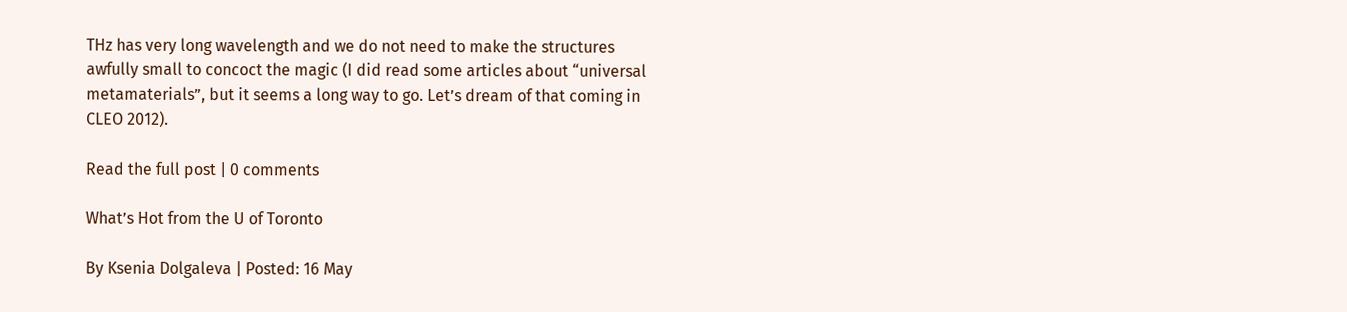THz has very long wavelength and we do not need to make the structures awfully small to concoct the magic (I did read some articles about “universal metamaterials”, but it seems a long way to go. Let’s dream of that coming in CLEO 2012).

Read the full post | 0 comments

What’s Hot from the U of Toronto

By Ksenia Dolgaleva | Posted: 16 May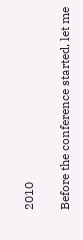2010

Before the conference started, let me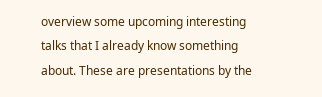overview some upcoming interesting talks that I already know something about. These are presentations by the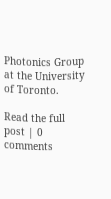Photonics Group at the University of Toronto.

Read the full post | 0 comments